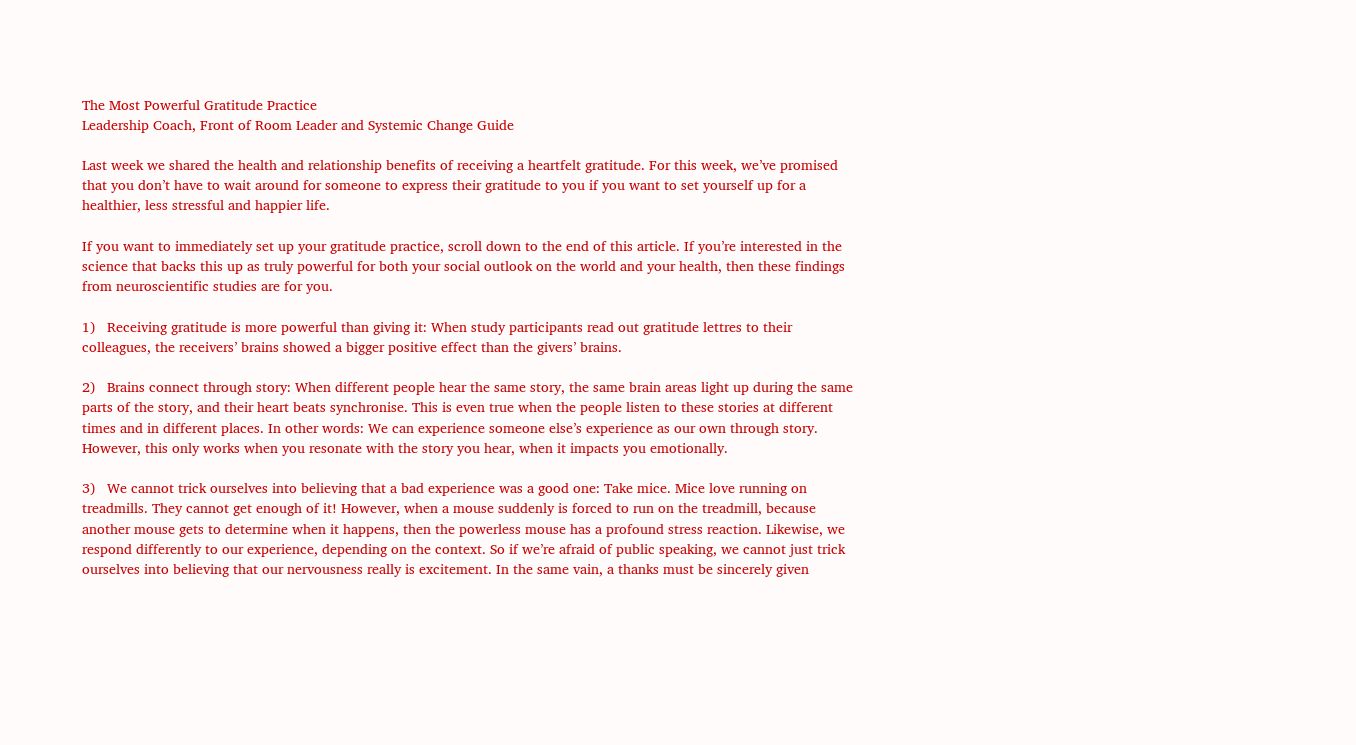The Most Powerful Gratitude Practice
Leadership Coach, Front of Room Leader and Systemic Change Guide

Last week we shared the health and relationship benefits of receiving a heartfelt gratitude. For this week, we’ve promised that you don’t have to wait around for someone to express their gratitude to you if you want to set yourself up for a healthier, less stressful and happier life.

If you want to immediately set up your gratitude practice, scroll down to the end of this article. If you’re interested in the science that backs this up as truly powerful for both your social outlook on the world and your health, then these findings from neuroscientific studies are for you.

1)   Receiving gratitude is more powerful than giving it: When study participants read out gratitude lettres to their colleagues, the receivers’ brains showed a bigger positive effect than the givers’ brains.

2)   Brains connect through story: When different people hear the same story, the same brain areas light up during the same parts of the story, and their heart beats synchronise. This is even true when the people listen to these stories at different times and in different places. In other words: We can experience someone else’s experience as our own through story. However, this only works when you resonate with the story you hear, when it impacts you emotionally.

3)   We cannot trick ourselves into believing that a bad experience was a good one: Take mice. Mice love running on treadmills. They cannot get enough of it! However, when a mouse suddenly is forced to run on the treadmill, because another mouse gets to determine when it happens, then the powerless mouse has a profound stress reaction. Likewise, we respond differently to our experience, depending on the context. So if we’re afraid of public speaking, we cannot just trick ourselves into believing that our nervousness really is excitement. In the same vain, a thanks must be sincerely given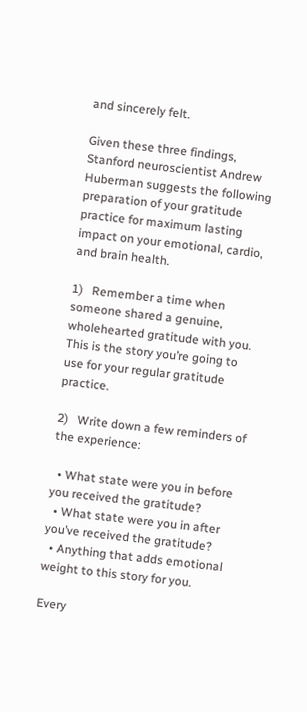and sincerely felt.

Given these three findings, Stanford neuroscientist Andrew Huberman suggests the following preparation of your gratitude practice for maximum lasting impact on your emotional, cardio, and brain health.

1)   Remember a time when someone shared a genuine, wholehearted gratitude with you.  This is the story you’re going to use for your regular gratitude practice.

2)   Write down a few reminders of the experience:

  • What state were you in before you received the gratitude?
  • What state were you in after you’ve received the gratitude?
  • Anything that adds emotional weight to this story for you.

Every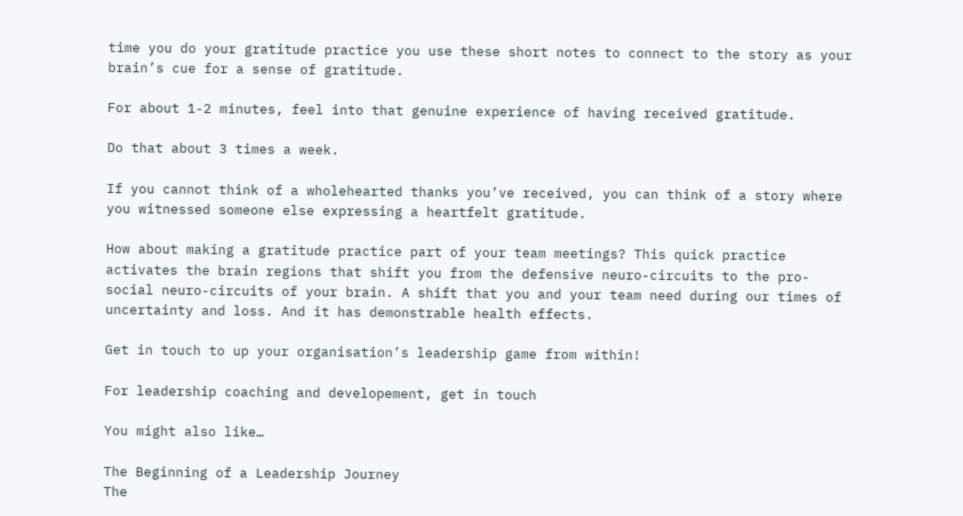time you do your gratitude practice you use these short notes to connect to the story as your brain’s cue for a sense of gratitude.

For about 1-2 minutes, feel into that genuine experience of having received gratitude.

Do that about 3 times a week.

If you cannot think of a wholehearted thanks you’ve received, you can think of a story where you witnessed someone else expressing a heartfelt gratitude.

How about making a gratitude practice part of your team meetings? This quick practice activates the brain regions that shift you from the defensive neuro-circuits to the pro-social neuro-circuits of your brain. A shift that you and your team need during our times of uncertainty and loss. And it has demonstrable health effects.

Get in touch to up your organisation’s leadership game from within!

For leadership coaching and developement, get in touch

You might also like…

The Beginning of a Leadership Journey
The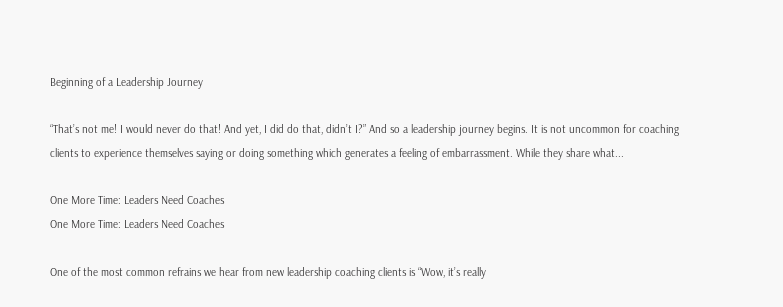Beginning of a Leadership Journey

“That’s not me! I would never do that! And yet, I did do that, didn’t I?” And so a leadership journey begins. It is not uncommon for coaching clients to experience themselves saying or doing something which generates a feeling of embarrassment. While they share what...

One More Time: Leaders Need Coaches
One More Time: Leaders Need Coaches

One of the most common refrains we hear from new leadership coaching clients is “Wow, it’s really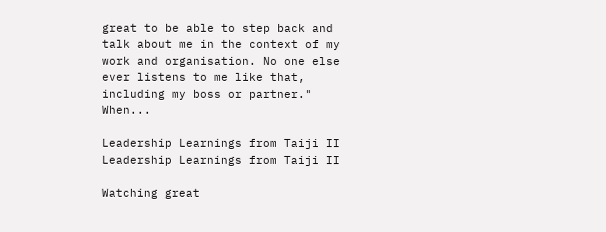great to be able to step back and talk about me in the context of my work and organisation. No one else ever listens to me like that, including my boss or partner." When...

Leadership Learnings from Taiji II
Leadership Learnings from Taiji II

Watching great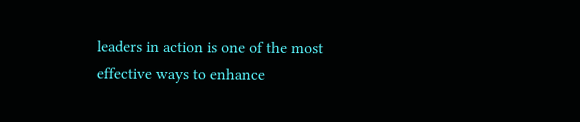leaders in action is one of the most effective ways to enhance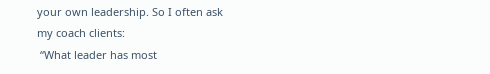your own leadership. So I often ask my coach clients:
 “What leader has most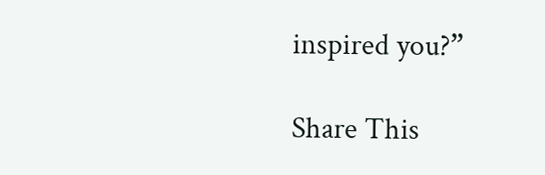inspired you?”

Share This